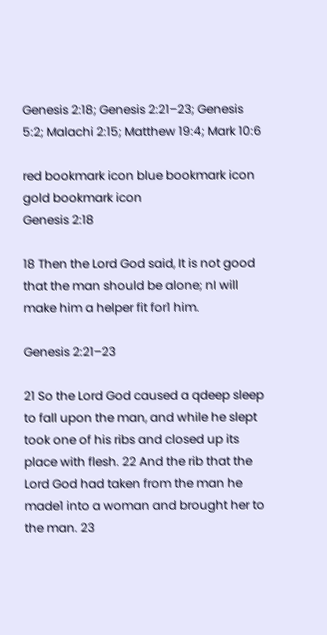Genesis 2:18; Genesis 2:21–23; Genesis 5:2; Malachi 2:15; Matthew 19:4; Mark 10:6

red bookmark icon blue bookmark icon gold bookmark icon
Genesis 2:18

18 Then the Lord God said, It is not good that the man should be alone; nI will make him a helper fit for1 him.

Genesis 2:21–23

21 So the Lord God caused a qdeep sleep to fall upon the man, and while he slept took one of his ribs and closed up its place with flesh. 22 And the rib that the Lord God had taken from the man he made1 into a woman and brought her to the man. 23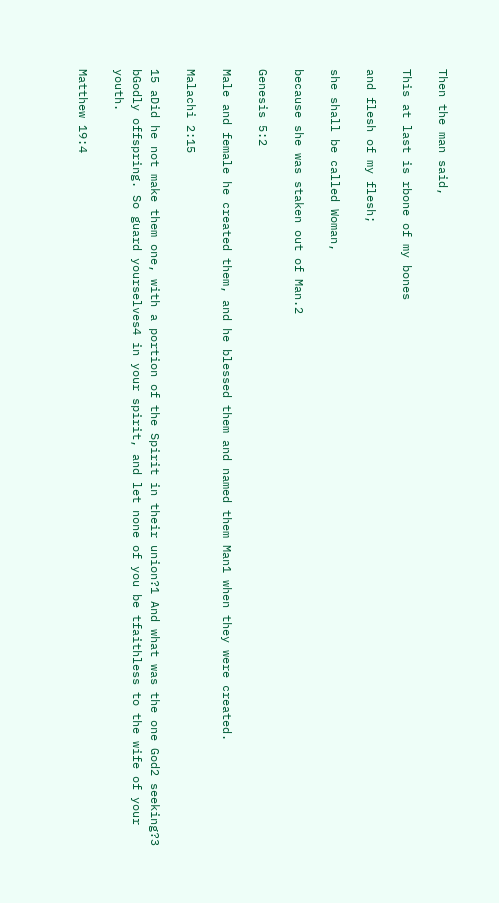Then the man said,

This at last is rbone of my bones

and flesh of my flesh;

she shall be called Woman,

because she was staken out of Man.2

Genesis 5:2

Male and female he created them, and he blessed them and named them Man1 when they were created.

Malachi 2:15

15 aDid he not make them one, with a portion of the Spirit in their union?1 And what was the one God2 seeking?3 bGodly offspring. So guard yourselves4 in your spirit, and let none of you be tfaithless to the wife of your youth.

Matthew 19:4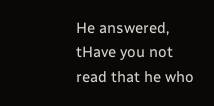He answered, tHave you not read that he who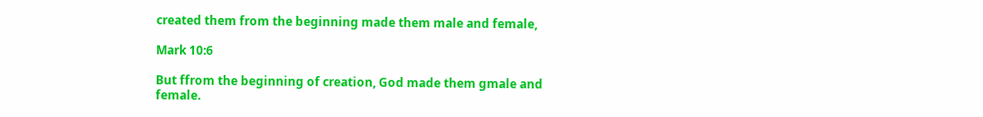created them from the beginning made them male and female,

Mark 10:6

But ffrom the beginning of creation, God made them gmale and female.